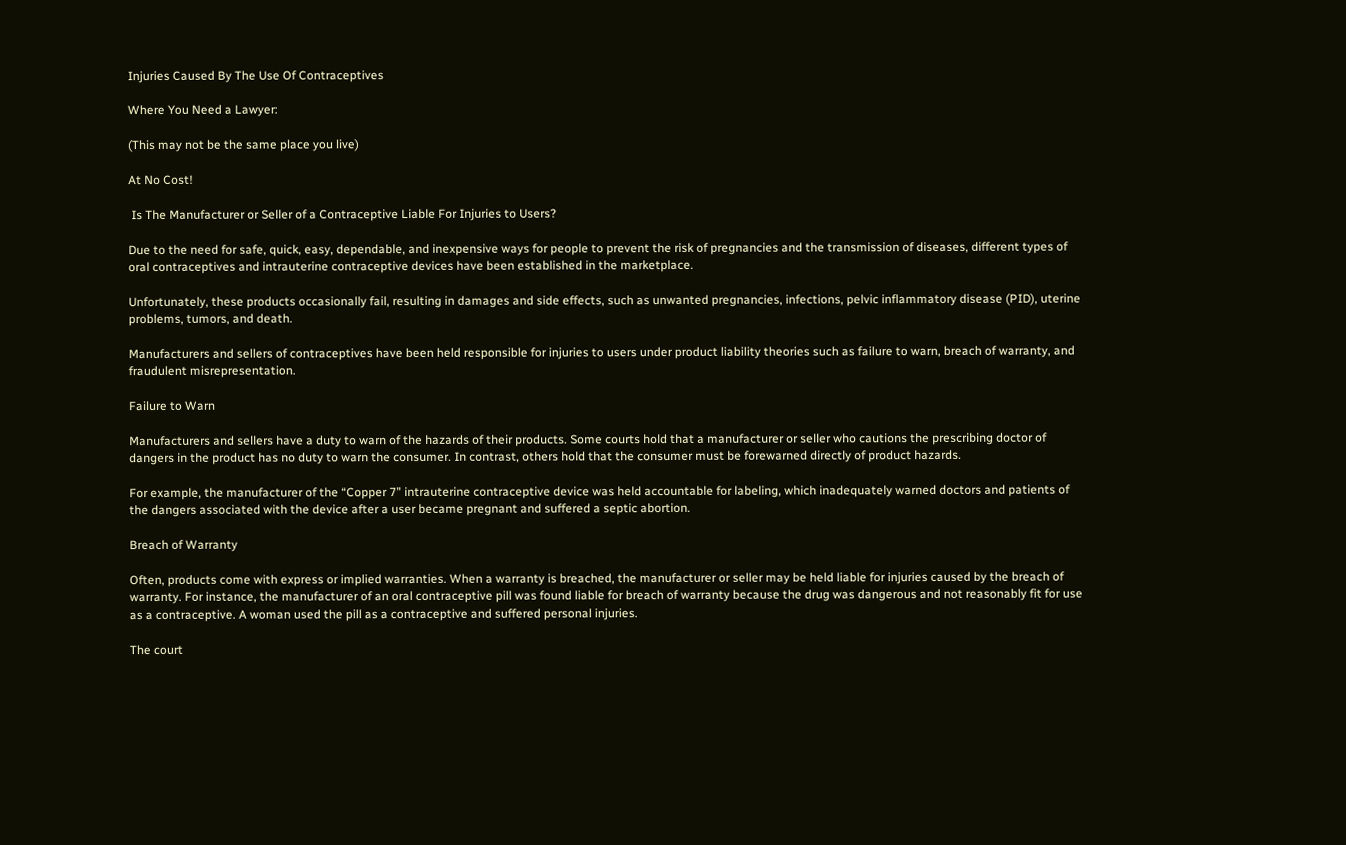Injuries Caused By The Use Of Contraceptives

Where You Need a Lawyer:

(This may not be the same place you live)

At No Cost!

 Is The Manufacturer or Seller of a Contraceptive Liable For Injuries to Users?

Due to the need for safe, quick, easy, dependable, and inexpensive ways for people to prevent the risk of pregnancies and the transmission of diseases, different types of oral contraceptives and intrauterine contraceptive devices have been established in the marketplace.

Unfortunately, these products occasionally fail, resulting in damages and side effects, such as unwanted pregnancies, infections, pelvic inflammatory disease (PID), uterine problems, tumors, and death.

Manufacturers and sellers of contraceptives have been held responsible for injuries to users under product liability theories such as failure to warn, breach of warranty, and fraudulent misrepresentation.

Failure to Warn

Manufacturers and sellers have a duty to warn of the hazards of their products. Some courts hold that a manufacturer or seller who cautions the prescribing doctor of dangers in the product has no duty to warn the consumer. In contrast, others hold that the consumer must be forewarned directly of product hazards.

For example, the manufacturer of the “Copper 7” intrauterine contraceptive device was held accountable for labeling, which inadequately warned doctors and patients of the dangers associated with the device after a user became pregnant and suffered a septic abortion.

Breach of Warranty

Often, products come with express or implied warranties. When a warranty is breached, the manufacturer or seller may be held liable for injuries caused by the breach of warranty. For instance, the manufacturer of an oral contraceptive pill was found liable for breach of warranty because the drug was dangerous and not reasonably fit for use as a contraceptive. A woman used the pill as a contraceptive and suffered personal injuries.

The court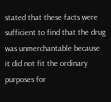stated that these facts were sufficient to find that the drug was unmerchantable because it did not fit the ordinary purposes for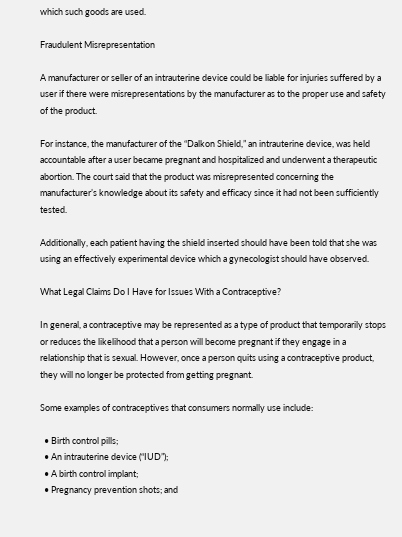which such goods are used.

Fraudulent Misrepresentation

A manufacturer or seller of an intrauterine device could be liable for injuries suffered by a user if there were misrepresentations by the manufacturer as to the proper use and safety of the product.

For instance, the manufacturer of the “Dalkon Shield,” an intrauterine device, was held accountable after a user became pregnant and hospitalized and underwent a therapeutic abortion. The court said that the product was misrepresented concerning the manufacturer’s knowledge about its safety and efficacy since it had not been sufficiently tested.

Additionally, each patient having the shield inserted should have been told that she was using an effectively experimental device which a gynecologist should have observed.

What Legal Claims Do I Have for Issues With a Contraceptive?

In general, a contraceptive may be represented as a type of product that temporarily stops or reduces the likelihood that a person will become pregnant if they engage in a relationship that is sexual. However, once a person quits using a contraceptive product, they will no longer be protected from getting pregnant.

Some examples of contraceptives that consumers normally use include:

  • Birth control pills;
  • An intrauterine device (“IUD”);
  • A birth control implant;
  • Pregnancy prevention shots; and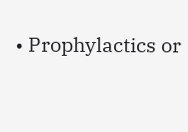• Prophylactics or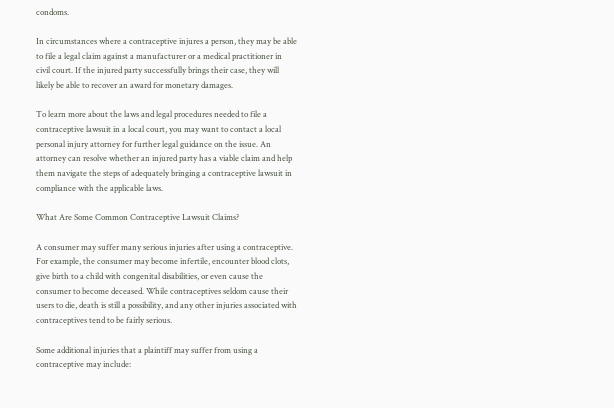condoms.

In circumstances where a contraceptive injures a person, they may be able to file a legal claim against a manufacturer or a medical practitioner in civil court. If the injured party successfully brings their case, they will likely be able to recover an award for monetary damages.

To learn more about the laws and legal procedures needed to file a contraceptive lawsuit in a local court, you may want to contact a local personal injury attorney for further legal guidance on the issue. An attorney can resolve whether an injured party has a viable claim and help them navigate the steps of adequately bringing a contraceptive lawsuit in compliance with the applicable laws.

What Are Some Common Contraceptive Lawsuit Claims?

A consumer may suffer many serious injuries after using a contraceptive. For example, the consumer may become infertile, encounter blood clots, give birth to a child with congenital disabilities, or even cause the consumer to become deceased. While contraceptives seldom cause their users to die, death is still a possibility, and any other injuries associated with contraceptives tend to be fairly serious.

Some additional injuries that a plaintiff may suffer from using a contraceptive may include: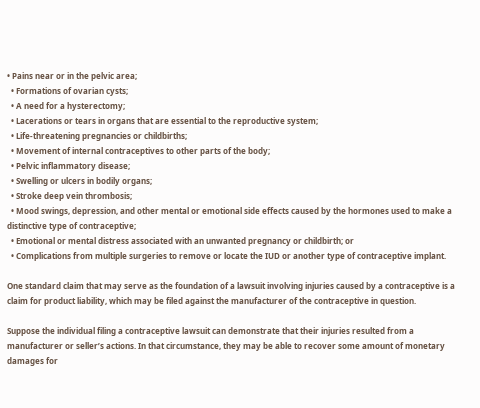• Pains near or in the pelvic area;
  • Formations of ovarian cysts;
  • A need for a hysterectomy;
  • Lacerations or tears in organs that are essential to the reproductive system;
  • Life-threatening pregnancies or childbirths;
  • Movement of internal contraceptives to other parts of the body;
  • Pelvic inflammatory disease;
  • Swelling or ulcers in bodily organs;
  • Stroke deep vein thrombosis;
  • Mood swings, depression, and other mental or emotional side effects caused by the hormones used to make a distinctive type of contraceptive;
  • Emotional or mental distress associated with an unwanted pregnancy or childbirth; or
  • Complications from multiple surgeries to remove or locate the IUD or another type of contraceptive implant.

One standard claim that may serve as the foundation of a lawsuit involving injuries caused by a contraceptive is a claim for product liability, which may be filed against the manufacturer of the contraceptive in question.

Suppose the individual filing a contraceptive lawsuit can demonstrate that their injuries resulted from a manufacturer or seller’s actions. In that circumstance, they may be able to recover some amount of monetary damages for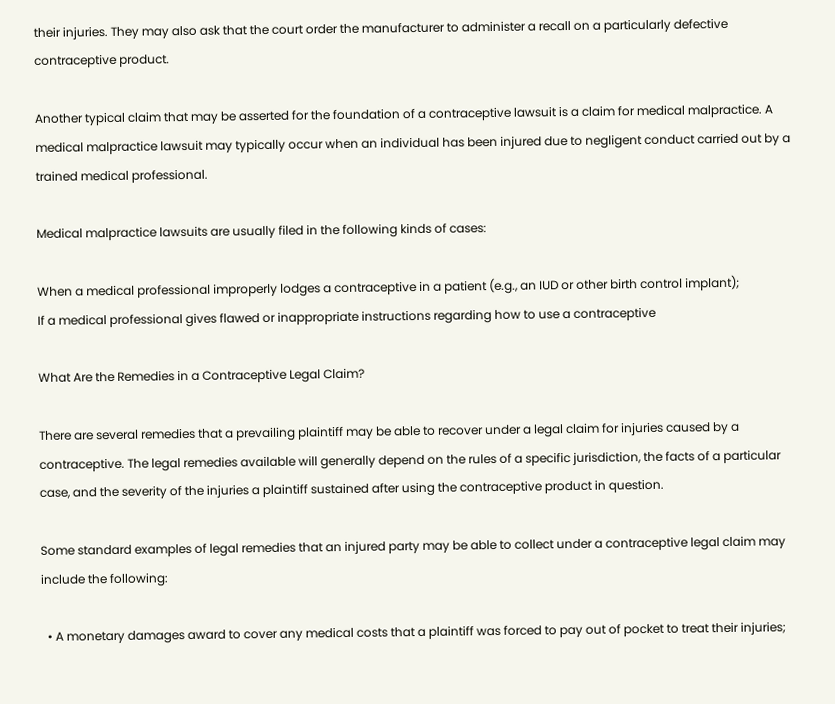their injuries. They may also ask that the court order the manufacturer to administer a recall on a particularly defective contraceptive product.

Another typical claim that may be asserted for the foundation of a contraceptive lawsuit is a claim for medical malpractice. A medical malpractice lawsuit may typically occur when an individual has been injured due to negligent conduct carried out by a trained medical professional.

Medical malpractice lawsuits are usually filed in the following kinds of cases:

When a medical professional improperly lodges a contraceptive in a patient (e.g., an IUD or other birth control implant);
If a medical professional gives flawed or inappropriate instructions regarding how to use a contraceptive

What Are the Remedies in a Contraceptive Legal Claim?

There are several remedies that a prevailing plaintiff may be able to recover under a legal claim for injuries caused by a contraceptive. The legal remedies available will generally depend on the rules of a specific jurisdiction, the facts of a particular case, and the severity of the injuries a plaintiff sustained after using the contraceptive product in question.

Some standard examples of legal remedies that an injured party may be able to collect under a contraceptive legal claim may include the following:

  • A monetary damages award to cover any medical costs that a plaintiff was forced to pay out of pocket to treat their injuries;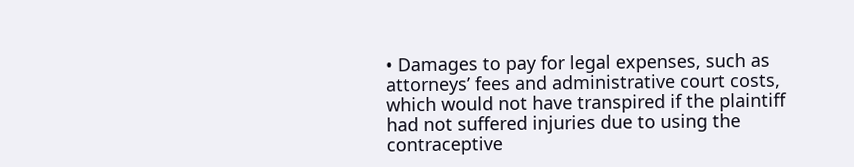• Damages to pay for legal expenses, such as attorneys’ fees and administrative court costs, which would not have transpired if the plaintiff had not suffered injuries due to using the contraceptive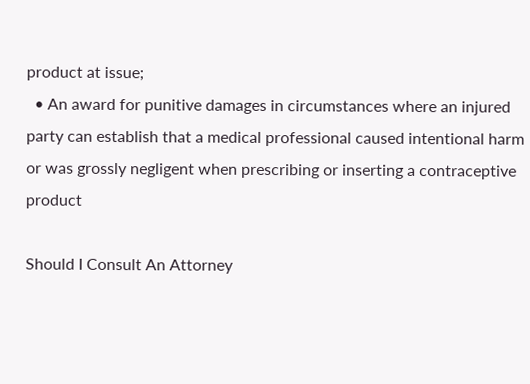product at issue;
  • An award for punitive damages in circumstances where an injured party can establish that a medical professional caused intentional harm or was grossly negligent when prescribing or inserting a contraceptive product

Should I Consult An Attorney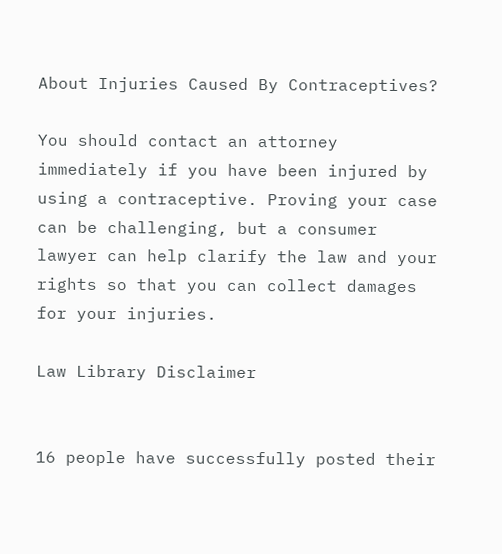About Injuries Caused By Contraceptives?

You should contact an attorney immediately if you have been injured by using a contraceptive. Proving your case can be challenging, but a consumer lawyer can help clarify the law and your rights so that you can collect damages for your injuries.

Law Library Disclaimer


16 people have successfully posted their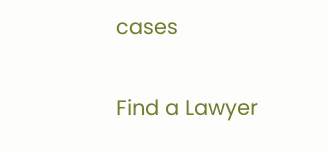cases

Find a Lawyer